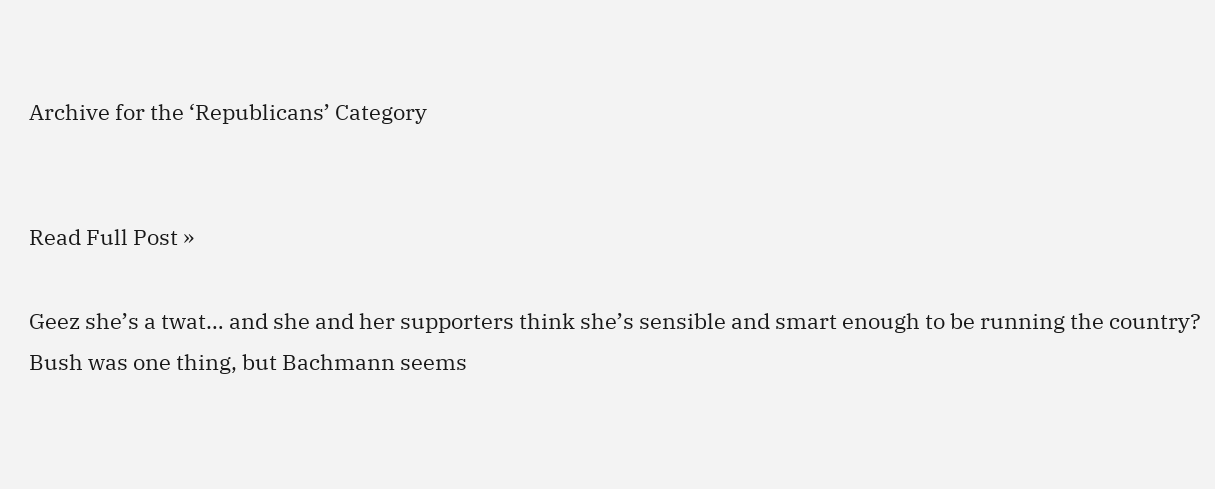Archive for the ‘Republicans’ Category


Read Full Post »

Geez she’s a twat… and she and her supporters think she’s sensible and smart enough to be running the country? Bush was one thing, but Bachmann seems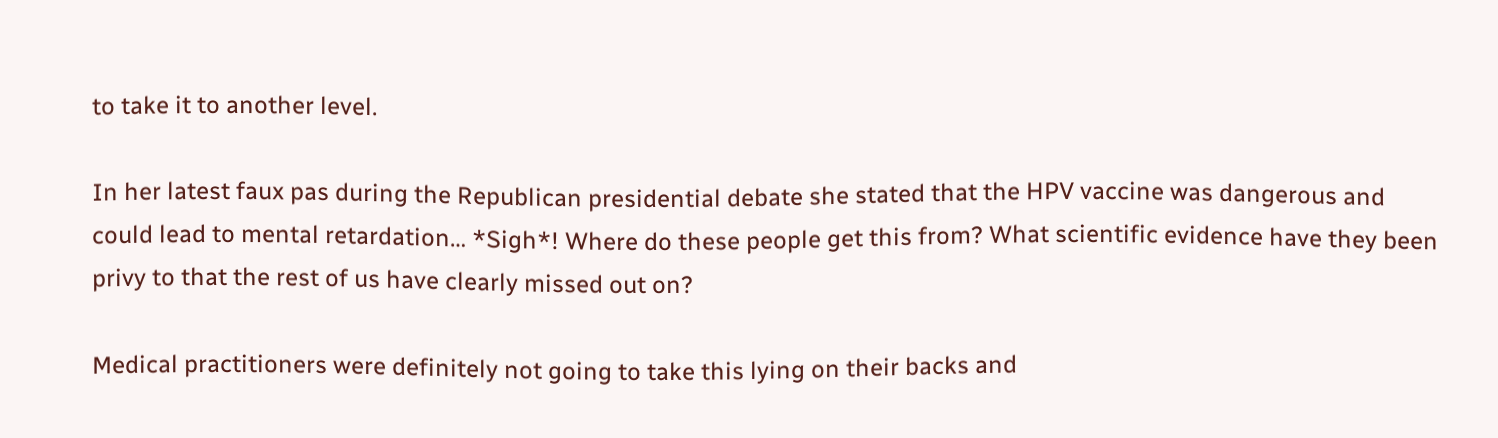to take it to another level.

In her latest faux pas during the Republican presidential debate she stated that the HPV vaccine was dangerous and could lead to mental retardation… *Sigh*! Where do these people get this from? What scientific evidence have they been privy to that the rest of us have clearly missed out on?

Medical practitioners were definitely not going to take this lying on their backs and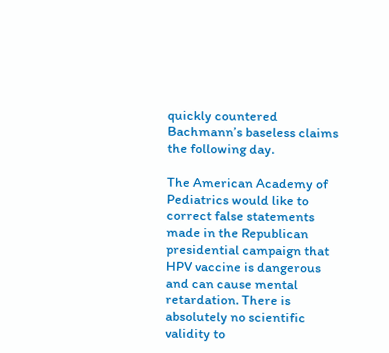quickly countered Bachmann’s baseless claims the following day.

The American Academy of Pediatrics would like to correct false statements made in the Republican presidential campaign that HPV vaccine is dangerous and can cause mental retardation. There is absolutely no scientific validity to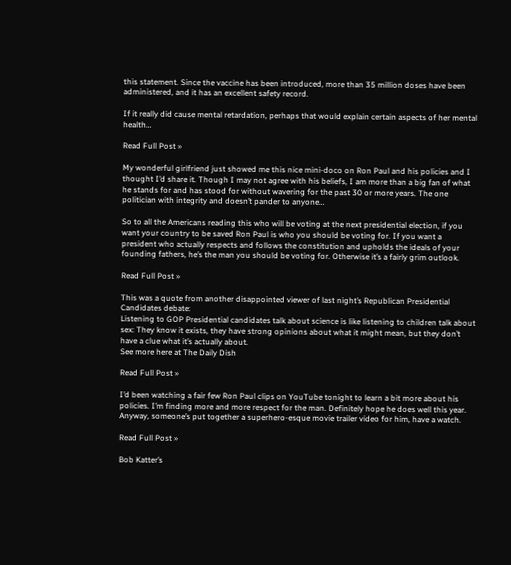this statement. Since the vaccine has been introduced, more than 35 million doses have been administered, and it has an excellent safety record.

If it really did cause mental retardation, perhaps that would explain certain aspects of her mental health…

Read Full Post »

My wonderful girlfriend just showed me this nice mini-doco on Ron Paul and his policies and I thought I’d share it. Though I may not agree with his beliefs, I am more than a big fan of what he stands for and has stood for without wavering for the past 30 or more years. The one politician with integrity and doesn’t pander to anyone…

So to all the Americans reading this who will be voting at the next presidential election, if you want your country to be saved Ron Paul is who you should be voting for. If you want a president who actually respects and follows the constitution and upholds the ideals of your founding fathers, he’s the man you should be voting for. Otherwise it’s a fairly grim outlook.

Read Full Post »

This was a quote from another disappointed viewer of last night’s Republican Presidential Candidates debate:
Listening to GOP Presidential candidates talk about science is like listening to children talk about sex: They know it exists, they have strong opinions about what it might mean, but they don’t have a clue what it’s actually about.
See more here at The Daily Dish

Read Full Post »

I’d been watching a fair few Ron Paul clips on YouTube tonight to learn a bit more about his policies. I’m finding more and more respect for the man. Definitely hope he does well this year. Anyway, someone’s put together a superhero-esque movie trailer video for him, have a watch.

Read Full Post »

Bob Katter’s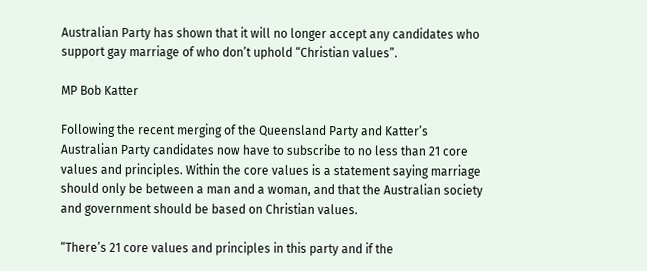Australian Party has shown that it will no longer accept any candidates who support gay marriage of who don’t uphold “Christian values”.

MP Bob Katter

Following the recent merging of the Queensland Party and Katter’s Australian Party candidates now have to subscribe to no less than 21 core values and principles. Within the core values is a statement saying marriage should only be between a man and a woman, and that the Australian society and government should be based on Christian values.

“There’s 21 core values and principles in this party and if the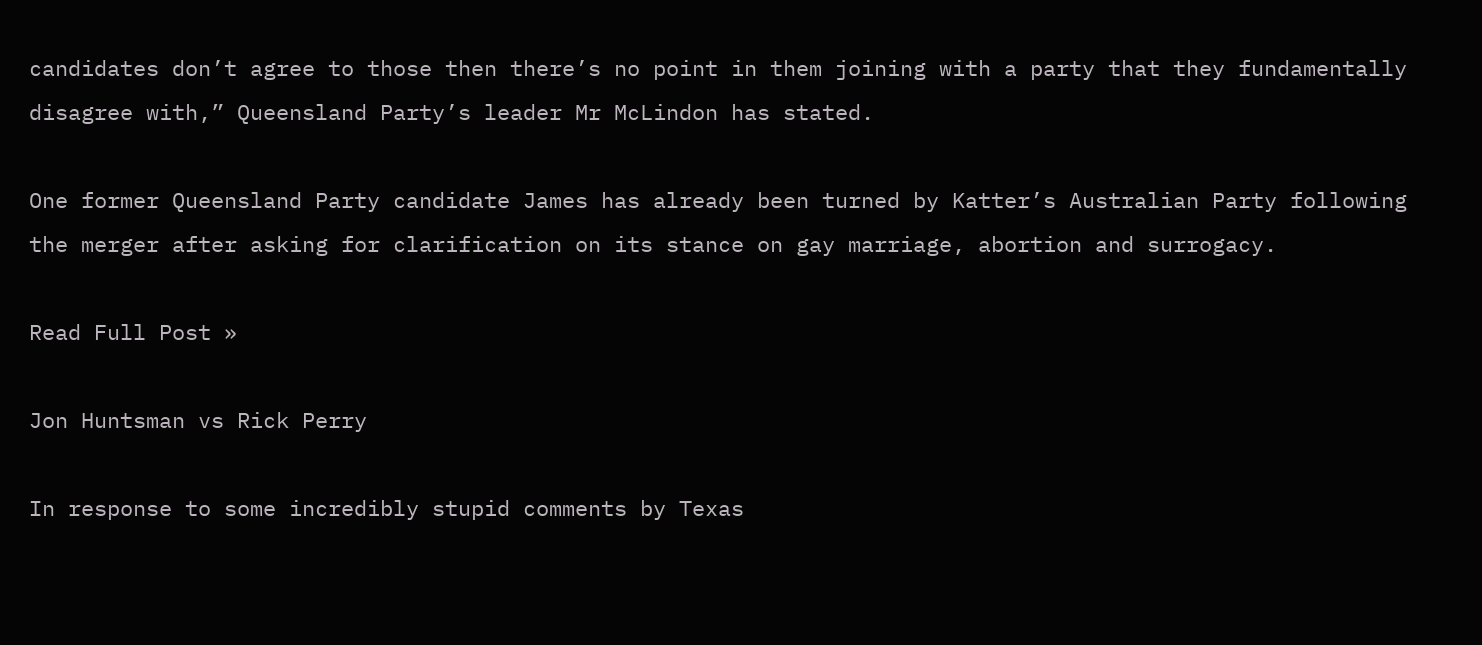candidates don’t agree to those then there’s no point in them joining with a party that they fundamentally disagree with,” Queensland Party’s leader Mr McLindon has stated.

One former Queensland Party candidate James has already been turned by Katter’s Australian Party following the merger after asking for clarification on its stance on gay marriage, abortion and surrogacy.

Read Full Post »

Jon Huntsman vs Rick Perry

In response to some incredibly stupid comments by Texas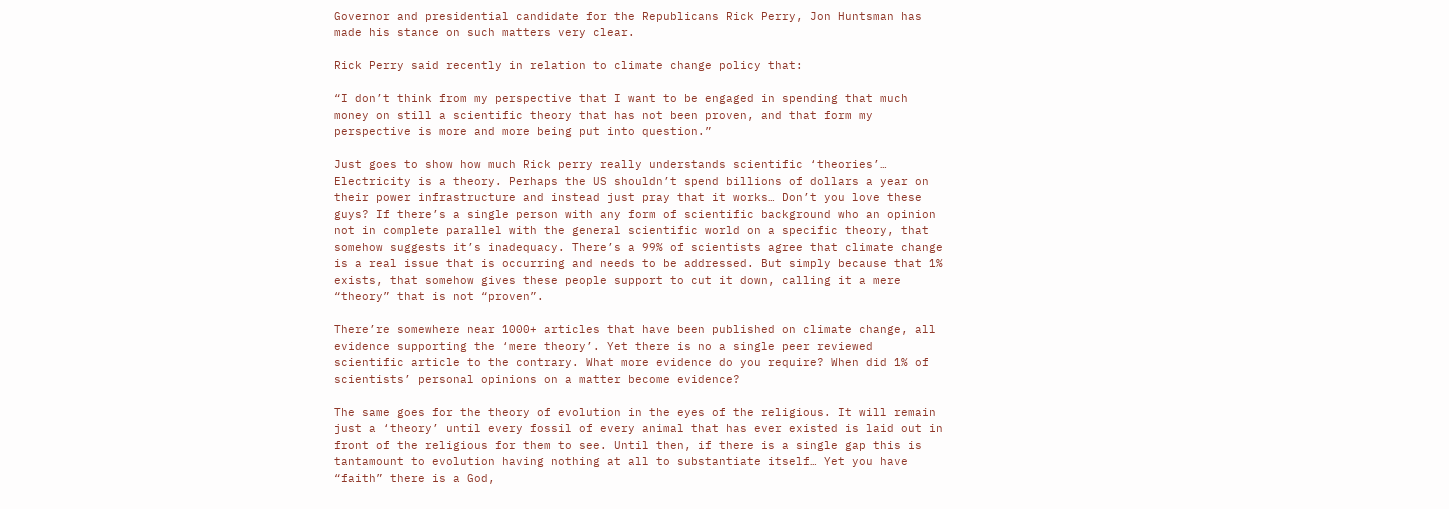Governor and presidential candidate for the Republicans Rick Perry, Jon Huntsman has made his stance on such matters very clear.

Rick Perry said recently in relation to climate change policy that:

“I don’t think from my perspective that I want to be engaged in spending that much money on still a scientific theory that has not been proven, and that form my perspective is more and more being put into question.”

Just goes to show how much Rick perry really understands scientific ‘theories’… Electricity is a theory. Perhaps the US shouldn’t spend billions of dollars a year on their power infrastructure and instead just pray that it works… Don’t you love these guys? If there’s a single person with any form of scientific background who an opinion not in complete parallel with the general scientific world on a specific theory, that somehow suggests it’s inadequacy. There’s a 99% of scientists agree that climate change is a real issue that is occurring and needs to be addressed. But simply because that 1% exists, that somehow gives these people support to cut it down, calling it a mere “theory” that is not “proven”.

There’re somewhere near 1000+ articles that have been published on climate change, all evidence supporting the ‘mere theory’. Yet there is no a single peer reviewed scientific article to the contrary. What more evidence do you require? When did 1% of scientists’ personal opinions on a matter become evidence?

The same goes for the theory of evolution in the eyes of the religious. It will remain just a ‘theory’ until every fossil of every animal that has ever existed is laid out in front of the religious for them to see. Until then, if there is a single gap this is tantamount to evolution having nothing at all to substantiate itself… Yet you have “faith” there is a God,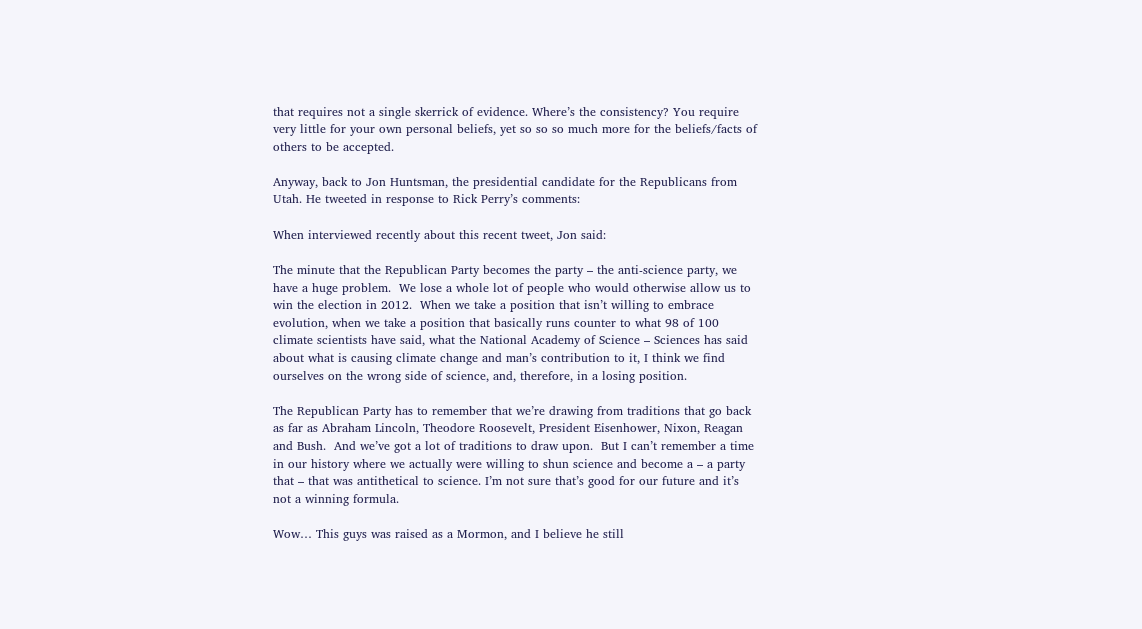that requires not a single skerrick of evidence. Where’s the consistency? You require very little for your own personal beliefs, yet so so so much more for the beliefs/facts of others to be accepted.

Anyway, back to Jon Huntsman, the presidential candidate for the Republicans from Utah. He tweeted in response to Rick Perry’s comments:

When interviewed recently about this recent tweet, Jon said:

The minute that the Republican Party becomes the party – the anti-science party, we have a huge problem.  We lose a whole lot of people who would otherwise allow us to win the election in 2012.  When we take a position that isn’t willing to embrace evolution, when we take a position that basically runs counter to what 98 of 100 climate scientists have said, what the National Academy of Science – Sciences has said about what is causing climate change and man’s contribution to it, I think we find ourselves on the wrong side of science, and, therefore, in a losing position.

The Republican Party has to remember that we’re drawing from traditions that go back as far as Abraham Lincoln, Theodore Roosevelt, President Eisenhower, Nixon, Reagan and Bush.  And we’ve got a lot of traditions to draw upon.  But I can’t remember a time in our history where we actually were willing to shun science and become a – a party that – that was antithetical to science. I’m not sure that’s good for our future and it’s not a winning formula.

Wow… This guys was raised as a Mormon, and I believe he still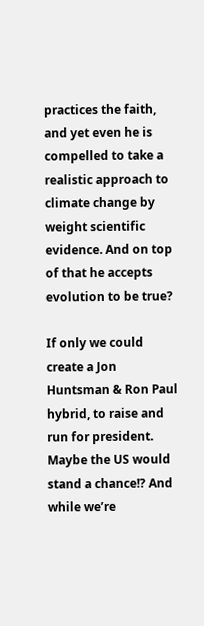practices the faith, and yet even he is compelled to take a realistic approach to climate change by weight scientific evidence. And on top of that he accepts evolution to be true?

If only we could create a Jon Huntsman & Ron Paul hybrid, to raise and run for president. Maybe the US would stand a chance!? And while we’re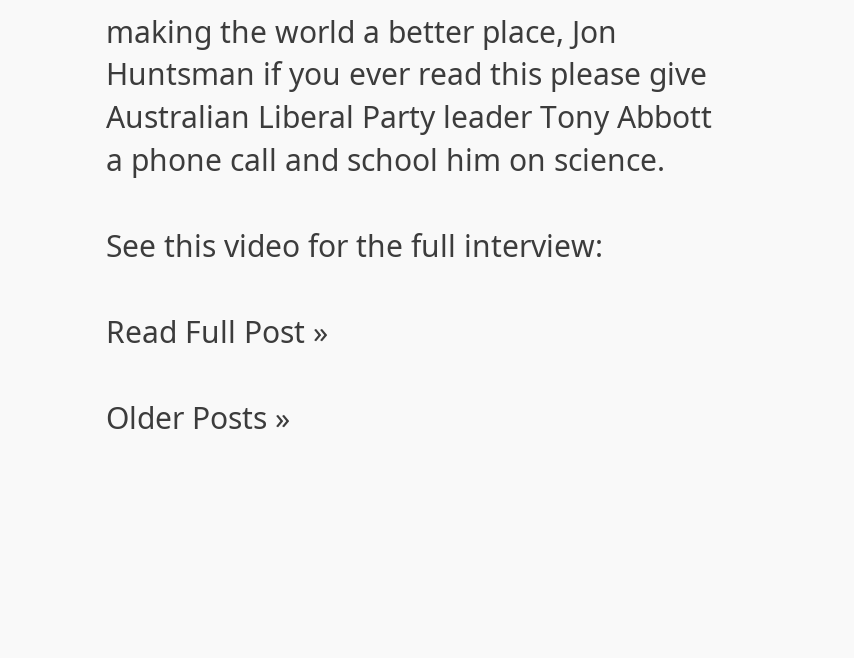making the world a better place, Jon Huntsman if you ever read this please give Australian Liberal Party leader Tony Abbott a phone call and school him on science.

See this video for the full interview:

Read Full Post »

Older Posts »